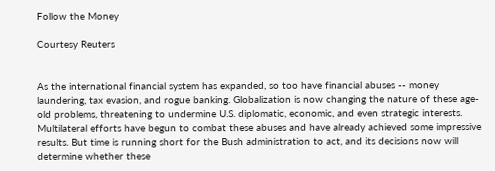Follow the Money

Courtesy Reuters


As the international financial system has expanded, so too have financial abuses -- money laundering, tax evasion, and rogue banking. Globalization is now changing the nature of these age-old problems, threatening to undermine U.S. diplomatic, economic, and even strategic interests. Multilateral efforts have begun to combat these abuses and have already achieved some impressive results. But time is running short for the Bush administration to act, and its decisions now will determine whether these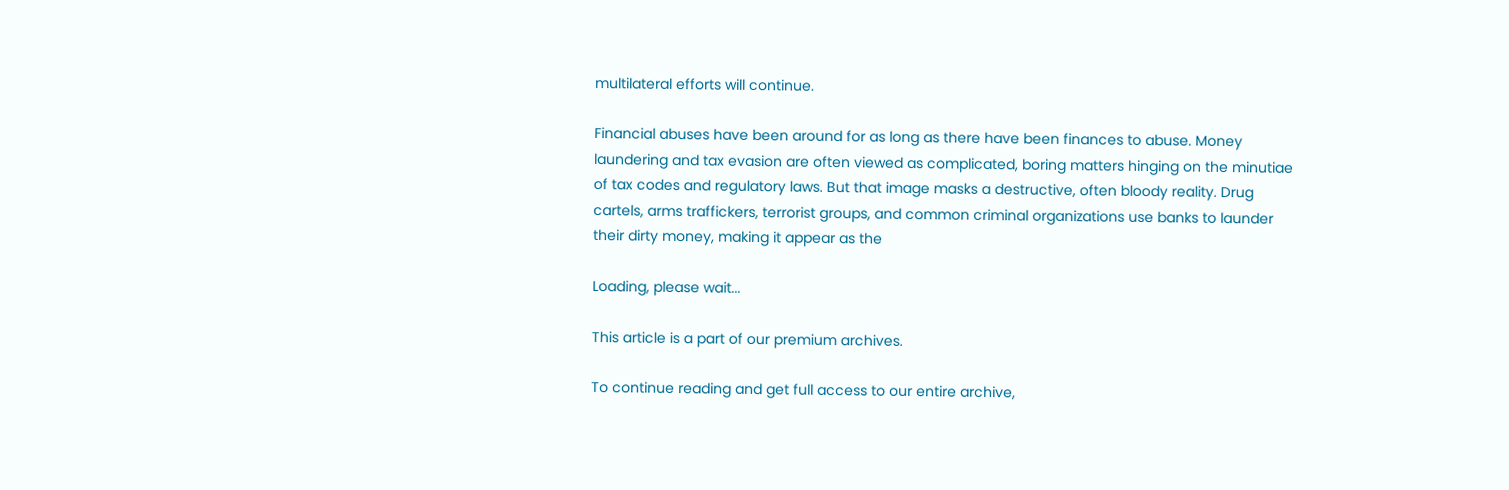multilateral efforts will continue.

Financial abuses have been around for as long as there have been finances to abuse. Money laundering and tax evasion are often viewed as complicated, boring matters hinging on the minutiae of tax codes and regulatory laws. But that image masks a destructive, often bloody reality. Drug cartels, arms traffickers, terrorist groups, and common criminal organizations use banks to launder their dirty money, making it appear as the

Loading, please wait...

This article is a part of our premium archives.

To continue reading and get full access to our entire archive,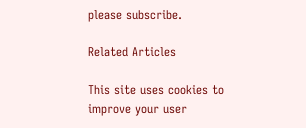please subscribe.

Related Articles

This site uses cookies to improve your user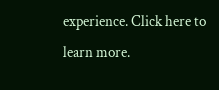experience. Click here to learn more.